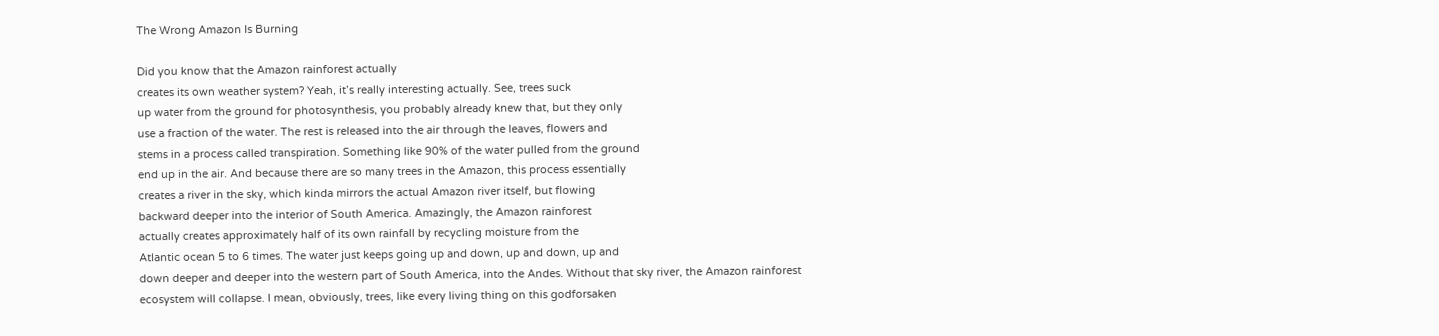The Wrong Amazon Is Burning

Did you know that the Amazon rainforest actually
creates its own weather system? Yeah, it’s really interesting actually. See, trees suck
up water from the ground for photosynthesis, you probably already knew that, but they only
use a fraction of the water. The rest is released into the air through the leaves, flowers and
stems in a process called transpiration. Something like 90% of the water pulled from the ground
end up in the air. And because there are so many trees in the Amazon, this process essentially
creates a river in the sky, which kinda mirrors the actual Amazon river itself, but flowing
backward deeper into the interior of South America. Amazingly, the Amazon rainforest
actually creates approximately half of its own rainfall by recycling moisture from the
Atlantic ocean 5 to 6 times. The water just keeps going up and down, up and down, up and
down deeper and deeper into the western part of South America, into the Andes. Without that sky river, the Amazon rainforest
ecosystem will collapse. I mean, obviously, trees, like every living thing on this godforsaken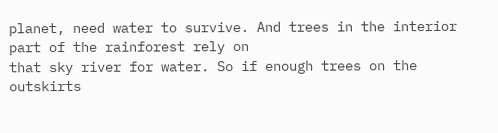planet, need water to survive. And trees in the interior part of the rainforest rely on
that sky river for water. So if enough trees on the outskirts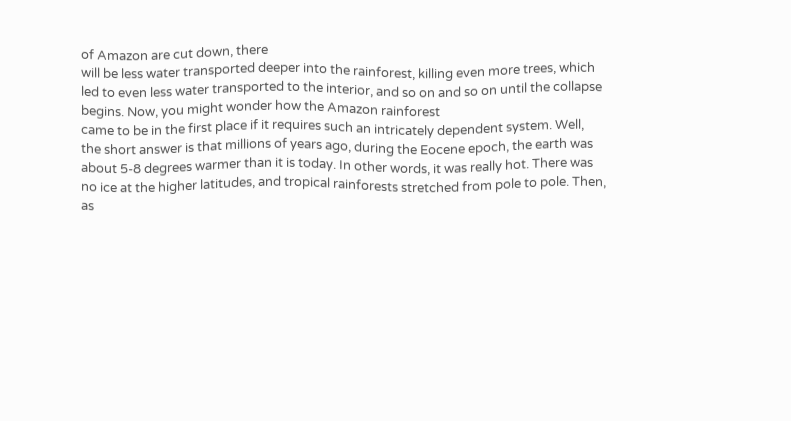of Amazon are cut down, there
will be less water transported deeper into the rainforest, killing even more trees, which
led to even less water transported to the interior, and so on and so on until the collapse
begins. Now, you might wonder how the Amazon rainforest
came to be in the first place if it requires such an intricately dependent system. Well,
the short answer is that millions of years ago, during the Eocene epoch, the earth was
about 5-8 degrees warmer than it is today. In other words, it was really hot. There was
no ice at the higher latitudes, and tropical rainforests stretched from pole to pole. Then,
as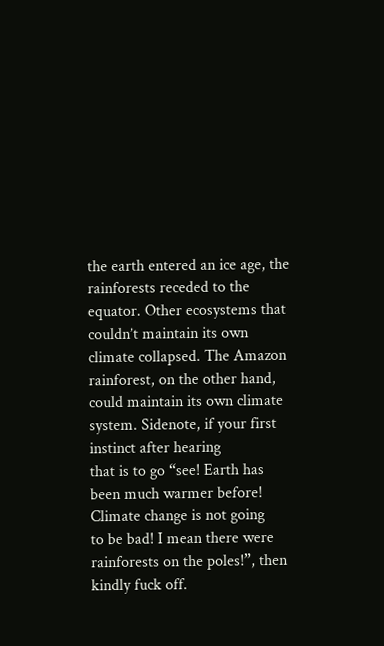the earth entered an ice age, the rainforests receded to the equator. Other ecosystems that
couldn’t maintain its own climate collapsed. The Amazon rainforest, on the other hand,
could maintain its own climate system. Sidenote, if your first instinct after hearing
that is to go “see! Earth has been much warmer before! Climate change is not going
to be bad! I mean there were rainforests on the poles!”, then kindly fuck off.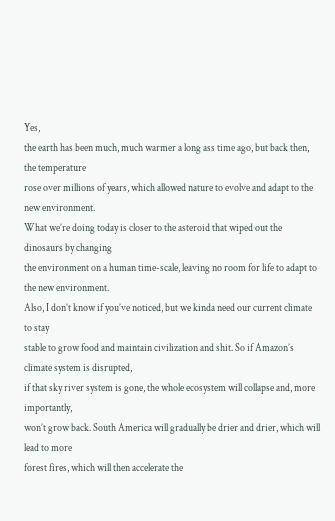Yes,
the earth has been much, much warmer a long ass time ago, but back then, the temperature
rose over millions of years, which allowed nature to evolve and adapt to the new environment.
What we’re doing today is closer to the asteroid that wiped out the dinosaurs by changing
the environment on a human time-scale, leaving no room for life to adapt to the new environment.
Also, I don’t know if you’ve noticed, but we kinda need our current climate to stay
stable to grow food and maintain civilization and shit. So if Amazon’s climate system is disrupted,
if that sky river system is gone, the whole ecosystem will collapse and, more importantly,
won’t grow back. South America will gradually be drier and drier, which will lead to more
forest fires, which will then accelerate the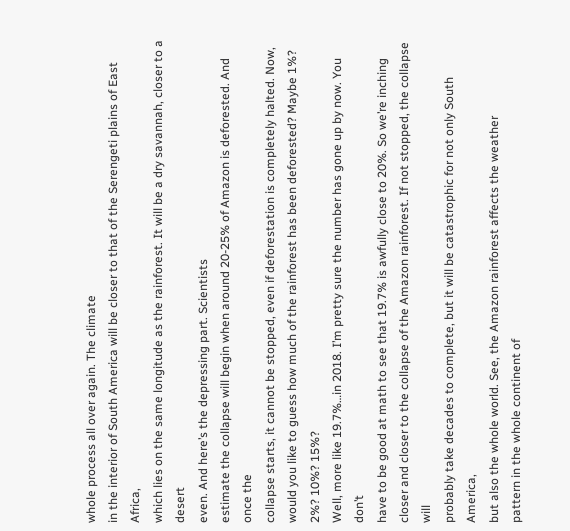whole process all over again. The climate
in the interior of South America will be closer to that of the Serengeti plains of East Africa,
which lies on the same longitude as the rainforest. It will be a dry savannah, closer to a desert
even. And here’s the depressing part. Scientists
estimate the collapse will begin when around 20-25% of Amazon is deforested. And once the
collapse starts, it cannot be stopped, even if deforestation is completely halted. Now,
would you like to guess how much of the rainforest has been deforested? Maybe 1%? 2%? 10%? 15%?
Well, more like 19.7%…in 2018. I’m pretty sure the number has gone up by now. You don’t
have to be good at math to see that 19.7% is awfully close to 20%. So we’re inching
closer and closer to the collapse of the Amazon rainforest. If not stopped, the collapse will
probably take decades to complete, but it will be catastrophic for not only South America,
but also the whole world. See, the Amazon rainforest affects the weather
pattern in the whole continent of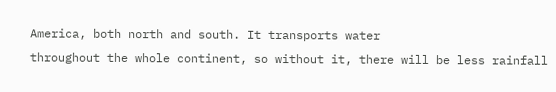America, both north and south. It transports water
throughout the whole continent, so without it, there will be less rainfall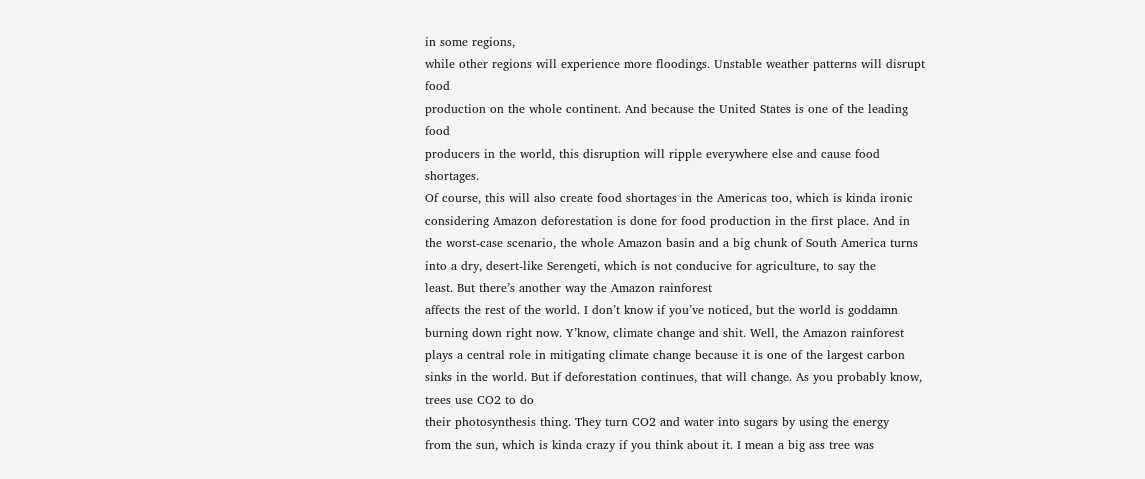in some regions,
while other regions will experience more floodings. Unstable weather patterns will disrupt food
production on the whole continent. And because the United States is one of the leading food
producers in the world, this disruption will ripple everywhere else and cause food shortages.
Of course, this will also create food shortages in the Americas too, which is kinda ironic
considering Amazon deforestation is done for food production in the first place. And in
the worst-case scenario, the whole Amazon basin and a big chunk of South America turns
into a dry, desert-like Serengeti, which is not conducive for agriculture, to say the
least. But there’s another way the Amazon rainforest
affects the rest of the world. I don’t know if you’ve noticed, but the world is goddamn
burning down right now. Y’know, climate change and shit. Well, the Amazon rainforest
plays a central role in mitigating climate change because it is one of the largest carbon
sinks in the world. But if deforestation continues, that will change. As you probably know, trees use CO2 to do
their photosynthesis thing. They turn CO2 and water into sugars by using the energy
from the sun, which is kinda crazy if you think about it. I mean a big ass tree was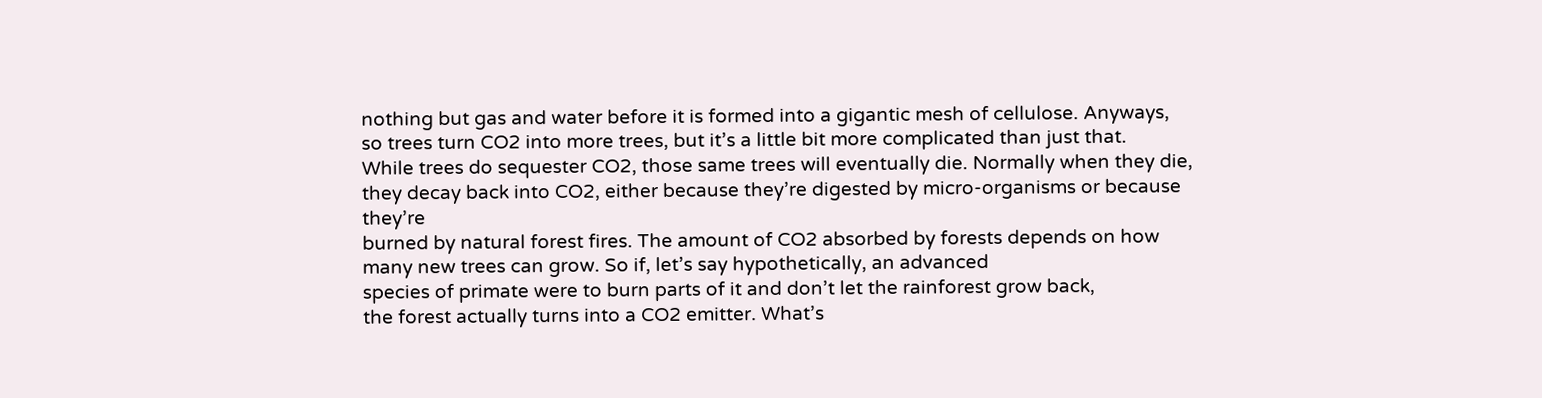nothing but gas and water before it is formed into a gigantic mesh of cellulose. Anyways,
so trees turn CO2 into more trees, but it’s a little bit more complicated than just that.
While trees do sequester CO2, those same trees will eventually die. Normally when they die,
they decay back into CO2, either because they’re digested by micro-organisms or because they’re
burned by natural forest fires. The amount of CO2 absorbed by forests depends on how
many new trees can grow. So if, let’s say hypothetically, an advanced
species of primate were to burn parts of it and don’t let the rainforest grow back,
the forest actually turns into a CO2 emitter. What’s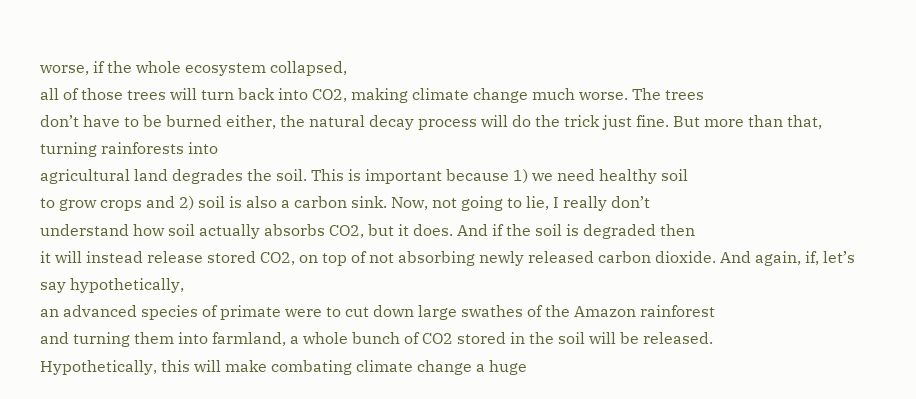worse, if the whole ecosystem collapsed,
all of those trees will turn back into CO2, making climate change much worse. The trees
don’t have to be burned either, the natural decay process will do the trick just fine. But more than that, turning rainforests into
agricultural land degrades the soil. This is important because 1) we need healthy soil
to grow crops and 2) soil is also a carbon sink. Now, not going to lie, I really don’t
understand how soil actually absorbs CO2, but it does. And if the soil is degraded then
it will instead release stored CO2, on top of not absorbing newly released carbon dioxide. And again, if, let’s say hypothetically,
an advanced species of primate were to cut down large swathes of the Amazon rainforest
and turning them into farmland, a whole bunch of CO2 stored in the soil will be released.
Hypothetically, this will make combating climate change a huge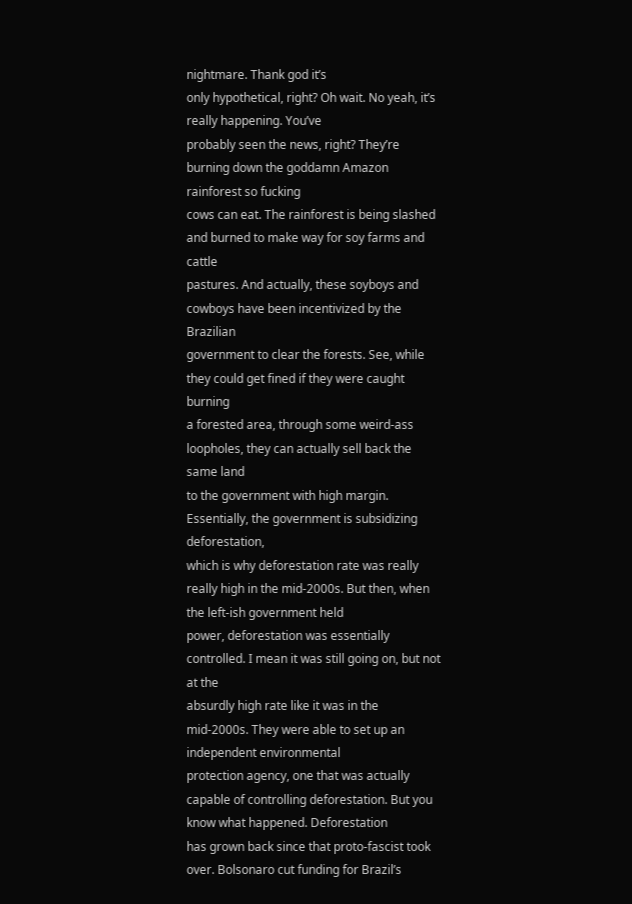nightmare. Thank god it’s
only hypothetical, right? Oh wait. No yeah, it’s really happening. You’ve
probably seen the news, right? They’re burning down the goddamn Amazon rainforest so fucking
cows can eat. The rainforest is being slashed and burned to make way for soy farms and cattle
pastures. And actually, these soyboys and cowboys have been incentivized by the Brazilian
government to clear the forests. See, while they could get fined if they were caught burning
a forested area, through some weird-ass loopholes, they can actually sell back the same land
to the government with high margin. Essentially, the government is subsidizing deforestation,
which is why deforestation rate was really really high in the mid-2000s. But then, when the left-ish government held
power, deforestation was essentially controlled. I mean it was still going on, but not at the
absurdly high rate like it was in the mid-2000s. They were able to set up an independent environmental
protection agency, one that was actually capable of controlling deforestation. But you know what happened. Deforestation
has grown back since that proto-fascist took over. Bolsonaro cut funding for Brazil’s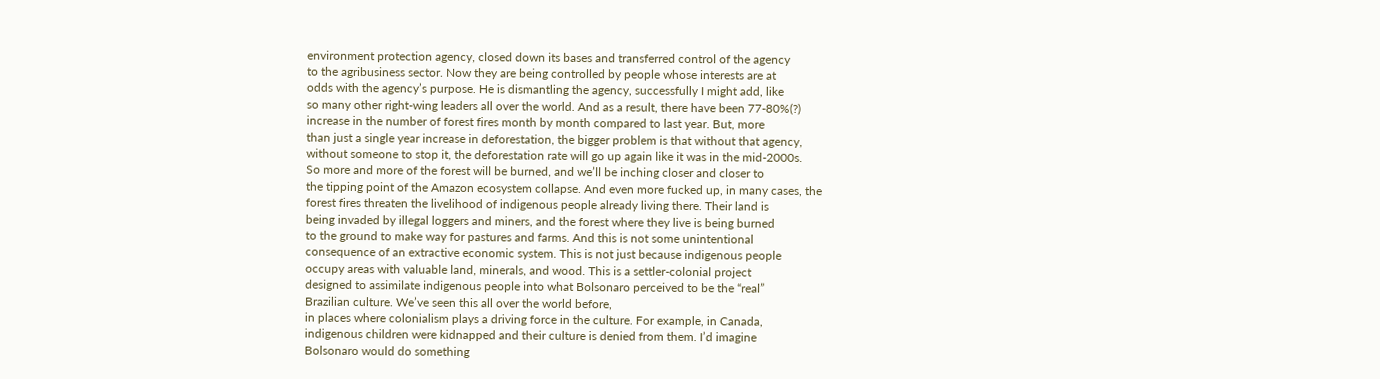environment protection agency, closed down its bases and transferred control of the agency
to the agribusiness sector. Now they are being controlled by people whose interests are at
odds with the agency’s purpose. He is dismantling the agency, successfully I might add, like
so many other right-wing leaders all over the world. And as a result, there have been 77-80%(?)
increase in the number of forest fires month by month compared to last year. But, more
than just a single year increase in deforestation, the bigger problem is that without that agency,
without someone to stop it, the deforestation rate will go up again like it was in the mid-2000s.
So more and more of the forest will be burned, and we’ll be inching closer and closer to
the tipping point of the Amazon ecosystem collapse. And even more fucked up, in many cases, the
forest fires threaten the livelihood of indigenous people already living there. Their land is
being invaded by illegal loggers and miners, and the forest where they live is being burned
to the ground to make way for pastures and farms. And this is not some unintentional
consequence of an extractive economic system. This is not just because indigenous people
occupy areas with valuable land, minerals, and wood. This is a settler-colonial project
designed to assimilate indigenous people into what Bolsonaro perceived to be the “real”
Brazilian culture. We’ve seen this all over the world before,
in places where colonialism plays a driving force in the culture. For example, in Canada,
indigenous children were kidnapped and their culture is denied from them. I’d imagine
Bolsonaro would do something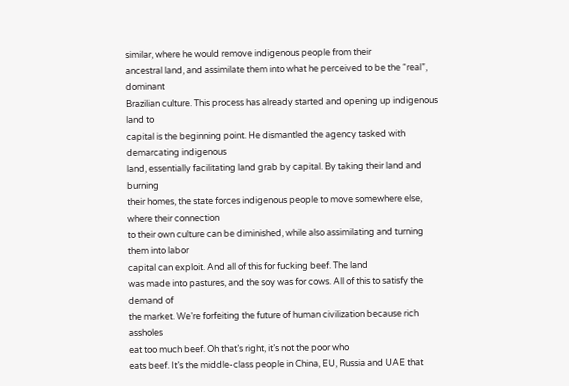similar, where he would remove indigenous people from their
ancestral land, and assimilate them into what he perceived to be the “real”, dominant
Brazilian culture. This process has already started and opening up indigenous land to
capital is the beginning point. He dismantled the agency tasked with demarcating indigenous
land, essentially facilitating land grab by capital. By taking their land and burning
their homes, the state forces indigenous people to move somewhere else, where their connection
to their own culture can be diminished, while also assimilating and turning them into labor
capital can exploit. And all of this for fucking beef. The land
was made into pastures, and the soy was for cows. All of this to satisfy the demand of
the market. We’re forfeiting the future of human civilization because rich assholes
eat too much beef. Oh that’s right, it’s not the poor who
eats beef. It’s the middle-class people in China, EU, Russia and UAE that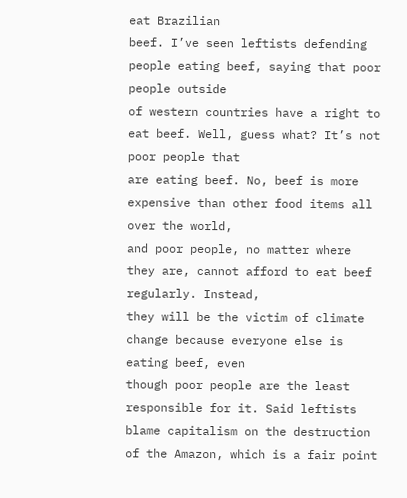eat Brazilian
beef. I’ve seen leftists defending people eating beef, saying that poor people outside
of western countries have a right to eat beef. Well, guess what? It’s not poor people that
are eating beef. No, beef is more expensive than other food items all over the world,
and poor people, no matter where they are, cannot afford to eat beef regularly. Instead,
they will be the victim of climate change because everyone else is eating beef, even
though poor people are the least responsible for it. Said leftists blame capitalism on the destruction
of the Amazon, which is a fair point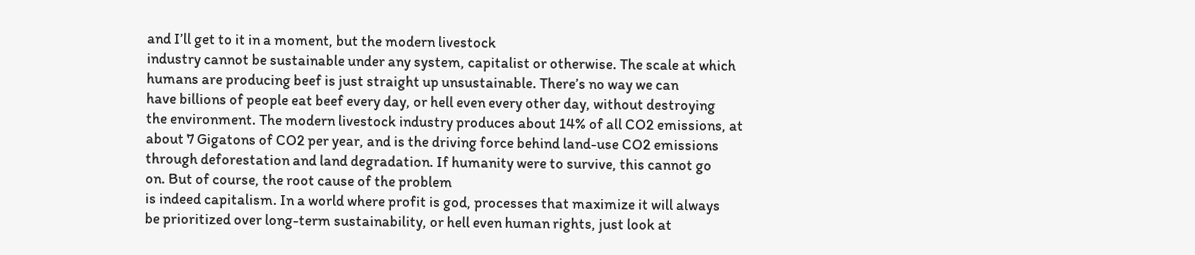and I’ll get to it in a moment, but the modern livestock
industry cannot be sustainable under any system, capitalist or otherwise. The scale at which
humans are producing beef is just straight up unsustainable. There’s no way we can
have billions of people eat beef every day, or hell even every other day, without destroying
the environment. The modern livestock industry produces about 14% of all CO2 emissions, at
about 7 Gigatons of CO2 per year, and is the driving force behind land-use CO2 emissions
through deforestation and land degradation. If humanity were to survive, this cannot go
on. But of course, the root cause of the problem
is indeed capitalism. In a world where profit is god, processes that maximize it will always
be prioritized over long-term sustainability, or hell even human rights, just look at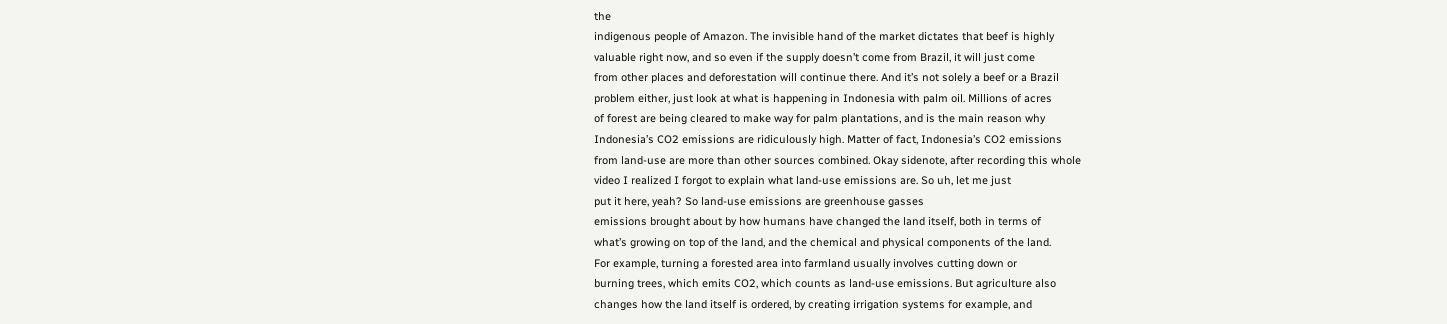the
indigenous people of Amazon. The invisible hand of the market dictates that beef is highly
valuable right now, and so even if the supply doesn’t come from Brazil, it will just come
from other places and deforestation will continue there. And it’s not solely a beef or a Brazil
problem either, just look at what is happening in Indonesia with palm oil. Millions of acres
of forest are being cleared to make way for palm plantations, and is the main reason why
Indonesia’s CO2 emissions are ridiculously high. Matter of fact, Indonesia’s CO2 emissions
from land-use are more than other sources combined. Okay sidenote, after recording this whole
video I realized I forgot to explain what land-use emissions are. So uh, let me just
put it here, yeah? So land-use emissions are greenhouse gasses
emissions brought about by how humans have changed the land itself, both in terms of
what’s growing on top of the land, and the chemical and physical components of the land.
For example, turning a forested area into farmland usually involves cutting down or
burning trees, which emits CO2, which counts as land-use emissions. But agriculture also
changes how the land itself is ordered, by creating irrigation systems for example, and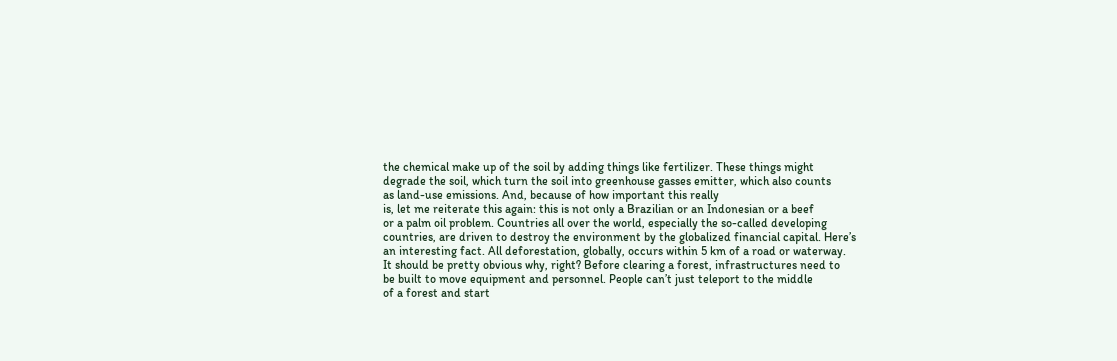the chemical make up of the soil by adding things like fertilizer. These things might
degrade the soil, which turn the soil into greenhouse gasses emitter, which also counts
as land-use emissions. And, because of how important this really
is, let me reiterate this again: this is not only a Brazilian or an Indonesian or a beef
or a palm oil problem. Countries all over the world, especially the so-called developing
countries, are driven to destroy the environment by the globalized financial capital. Here’s
an interesting fact. All deforestation, globally, occurs within 5 km of a road or waterway.
It should be pretty obvious why, right? Before clearing a forest, infrastructures need to
be built to move equipment and personnel. People can’t just teleport to the middle
of a forest and start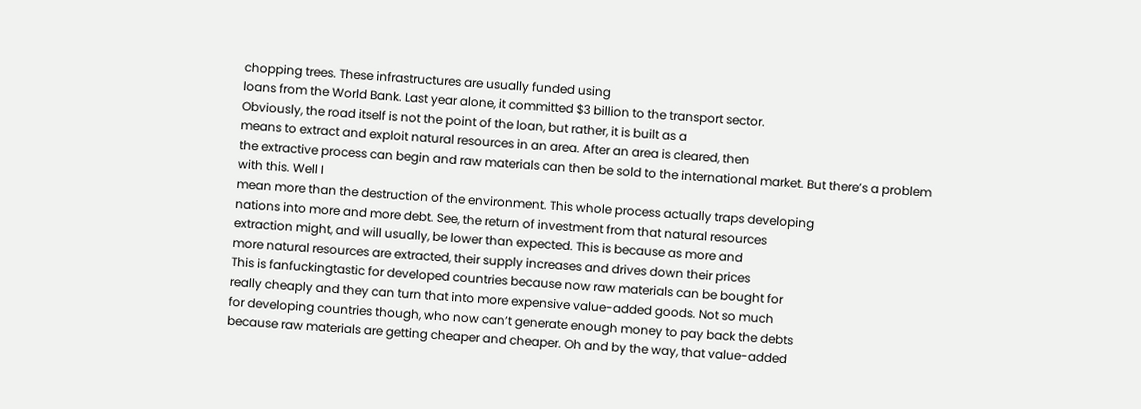chopping trees. These infrastructures are usually funded using
loans from the World Bank. Last year alone, it committed $3 billion to the transport sector.
Obviously, the road itself is not the point of the loan, but rather, it is built as a
means to extract and exploit natural resources in an area. After an area is cleared, then
the extractive process can begin and raw materials can then be sold to the international market. But there’s a problem with this. Well I
mean more than the destruction of the environment. This whole process actually traps developing
nations into more and more debt. See, the return of investment from that natural resources
extraction might, and will usually, be lower than expected. This is because as more and
more natural resources are extracted, their supply increases and drives down their prices
This is fanfuckingtastic for developed countries because now raw materials can be bought for
really cheaply and they can turn that into more expensive value-added goods. Not so much
for developing countries though, who now can’t generate enough money to pay back the debts
because raw materials are getting cheaper and cheaper. Oh and by the way, that value-added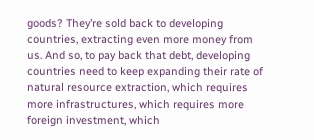goods? They’re sold back to developing countries, extracting even more money from us. And so, to pay back that debt, developing
countries need to keep expanding their rate of natural resource extraction, which requires
more infrastructures, which requires more foreign investment, which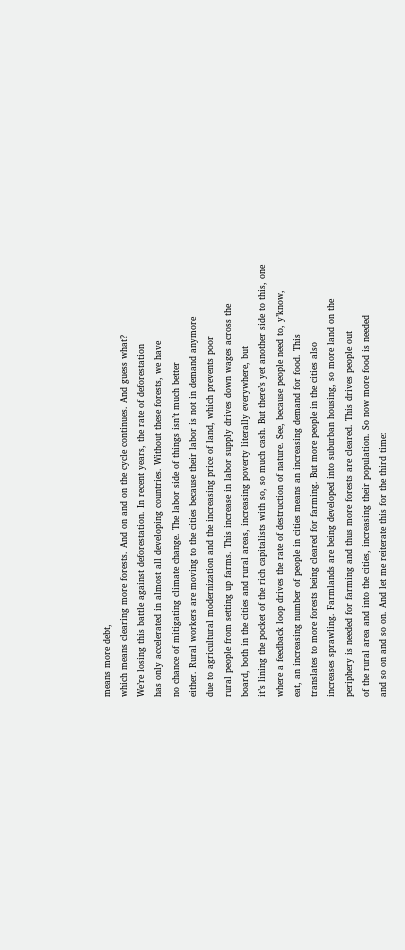means more debt,
which means clearing more forests. And on and on the cycle continues. And guess what?
We’re losing this battle against deforestation. In recent years, the rate of deforestation
has only accelerated in almost all developing countries. Without these forests, we have
no chance of mitigating climate change. The labor side of things isn’t much better
either. Rural workers are moving to the cities because their labor is not in demand anymore
due to agricultural modernization and the increasing price of land, which prevents poor
rural people from setting up farms. This increase in labor supply drives down wages across the
board, both in the cities and rural areas, increasing poverty literally everywhere, but
it’s lining the pocket of the rich capitalists with so, so much cash. But there’s yet another side to this, one
where a feedback loop drives the rate of destruction of nature. See, because people need to, y’know,
eat, an increasing number of people in cities means an increasing demand for food. This
translates to more forests being cleared for farming. But more people in the cities also
increases sprawling. Farmlands are being developed into suburban housing, so more land on the
periphery is needed for farming and thus more forests are cleared. This drives people out
of the rural area and into the cities, increasing their population. So now more food is needed
and so on and so on. And let me reiterate this for the third time: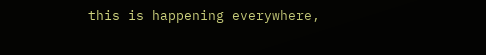this is happening everywhere,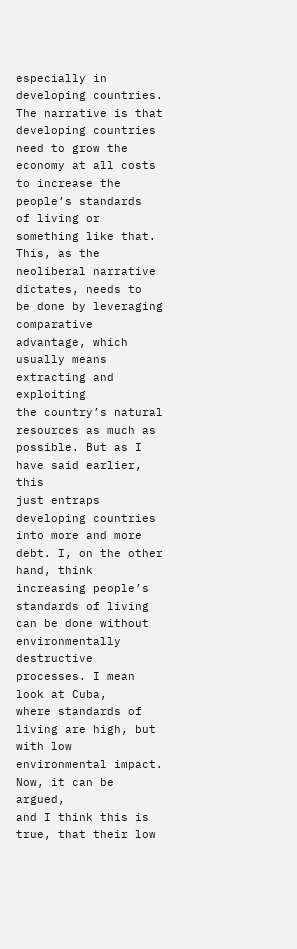especially in developing countries. The narrative is that
developing countries need to grow the economy at all costs to increase the people’s standards
of living or something like that. This, as the neoliberal narrative dictates, needs to
be done by leveraging comparative advantage, which usually means extracting and exploiting
the country’s natural resources as much as possible. But as I have said earlier, this
just entraps developing countries into more and more debt. I, on the other hand, think increasing people’s
standards of living can be done without environmentally destructive processes. I mean look at Cuba,
where standards of living are high, but with low environmental impact. Now, it can be argued,
and I think this is true, that their low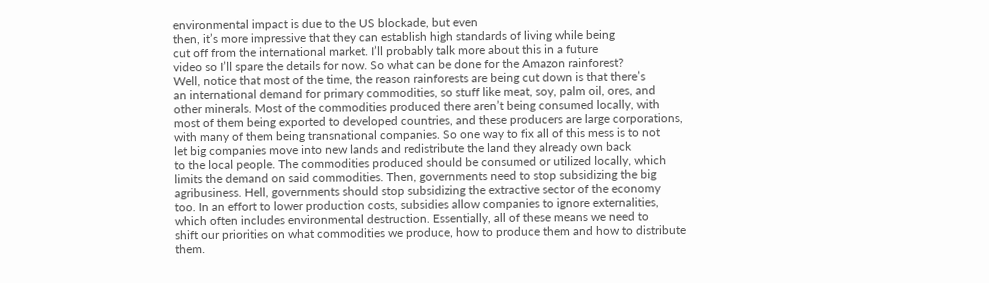environmental impact is due to the US blockade, but even
then, it’s more impressive that they can establish high standards of living while being
cut off from the international market. I’ll probably talk more about this in a future
video so I’ll spare the details for now. So what can be done for the Amazon rainforest?
Well, notice that most of the time, the reason rainforests are being cut down is that there’s
an international demand for primary commodities, so stuff like meat, soy, palm oil, ores, and
other minerals. Most of the commodities produced there aren’t being consumed locally, with
most of them being exported to developed countries, and these producers are large corporations,
with many of them being transnational companies. So one way to fix all of this mess is to not
let big companies move into new lands and redistribute the land they already own back
to the local people. The commodities produced should be consumed or utilized locally, which
limits the demand on said commodities. Then, governments need to stop subsidizing the big
agribusiness. Hell, governments should stop subsidizing the extractive sector of the economy
too. In an effort to lower production costs, subsidies allow companies to ignore externalities,
which often includes environmental destruction. Essentially, all of these means we need to
shift our priorities on what commodities we produce, how to produce them and how to distribute
them.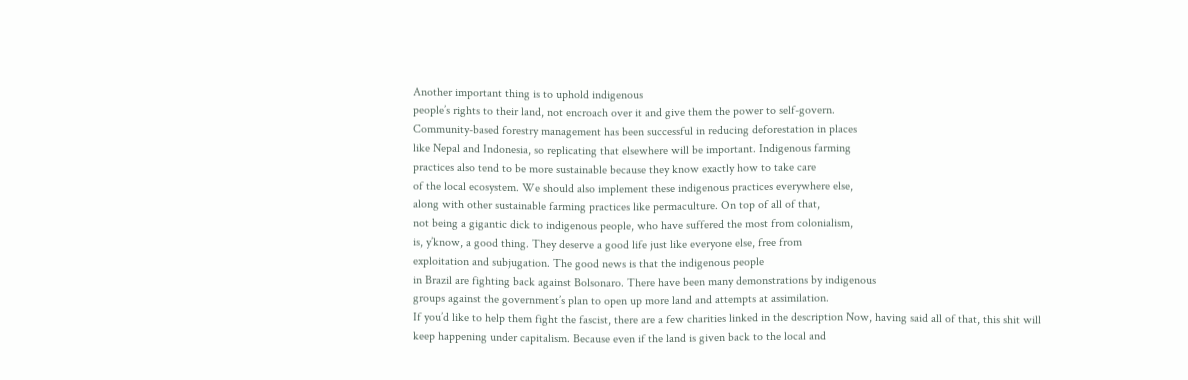Another important thing is to uphold indigenous
people’s rights to their land, not encroach over it and give them the power to self-govern.
Community-based forestry management has been successful in reducing deforestation in places
like Nepal and Indonesia, so replicating that elsewhere will be important. Indigenous farming
practices also tend to be more sustainable because they know exactly how to take care
of the local ecosystem. We should also implement these indigenous practices everywhere else,
along with other sustainable farming practices like permaculture. On top of all of that,
not being a gigantic dick to indigenous people, who have suffered the most from colonialism,
is, y’know, a good thing. They deserve a good life just like everyone else, free from
exploitation and subjugation. The good news is that the indigenous people
in Brazil are fighting back against Bolsonaro. There have been many demonstrations by indigenous
groups against the government’s plan to open up more land and attempts at assimilation.
If you’d like to help them fight the fascist, there are a few charities linked in the description Now, having said all of that, this shit will
keep happening under capitalism. Because even if the land is given back to the local and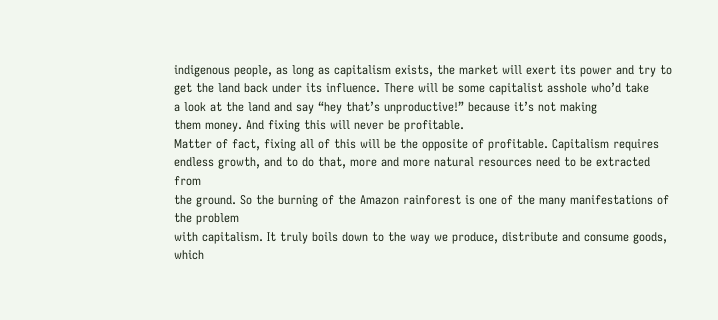indigenous people, as long as capitalism exists, the market will exert its power and try to
get the land back under its influence. There will be some capitalist asshole who’d take
a look at the land and say “hey that’s unproductive!” because it’s not making
them money. And fixing this will never be profitable.
Matter of fact, fixing all of this will be the opposite of profitable. Capitalism requires
endless growth, and to do that, more and more natural resources need to be extracted from
the ground. So the burning of the Amazon rainforest is one of the many manifestations of the problem
with capitalism. It truly boils down to the way we produce, distribute and consume goods,
which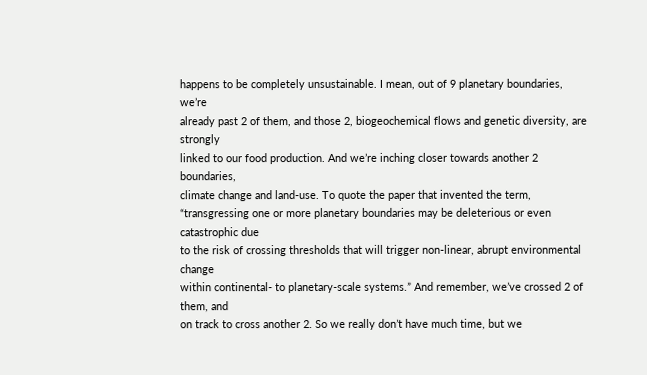happens to be completely unsustainable. I mean, out of 9 planetary boundaries, we’re
already past 2 of them, and those 2, biogeochemical flows and genetic diversity, are strongly
linked to our food production. And we’re inching closer towards another 2 boundaries,
climate change and land-use. To quote the paper that invented the term,
“transgressing one or more planetary boundaries may be deleterious or even catastrophic due
to the risk of crossing thresholds that will trigger non-linear, abrupt environmental change
within continental- to planetary-scale systems.” And remember, we’ve crossed 2 of them, and
on track to cross another 2. So we really don’t have much time, but we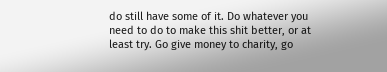do still have some of it. Do whatever you need to do to make this shit better, or at
least try. Go give money to charity, go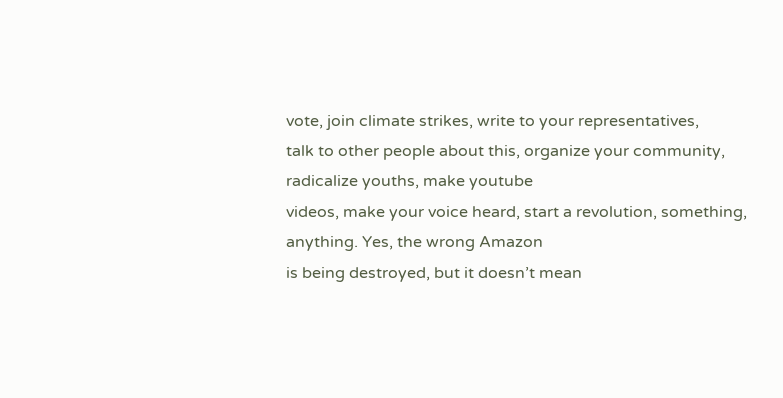vote, join climate strikes, write to your representatives,
talk to other people about this, organize your community, radicalize youths, make youtube
videos, make your voice heard, start a revolution, something, anything. Yes, the wrong Amazon
is being destroyed, but it doesn’t mean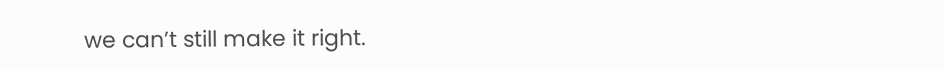we can’t still make it right.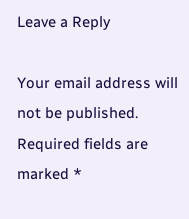Leave a Reply

Your email address will not be published. Required fields are marked *